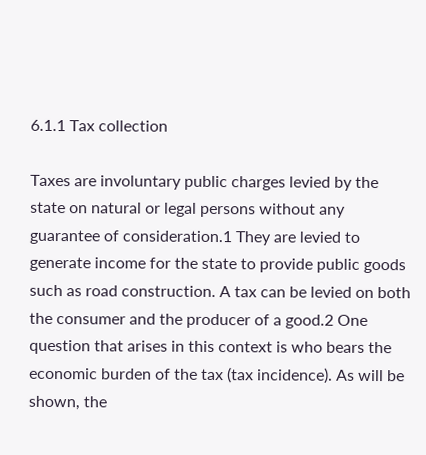6.1.1 Tax collection

Taxes are involuntary public charges levied by the state on natural or legal persons without any guarantee of consideration.1 They are levied to generate income for the state to provide public goods such as road construction. A tax can be levied on both the consumer and the producer of a good.2 One question that arises in this context is who bears the economic burden of the tax (tax incidence). As will be shown, the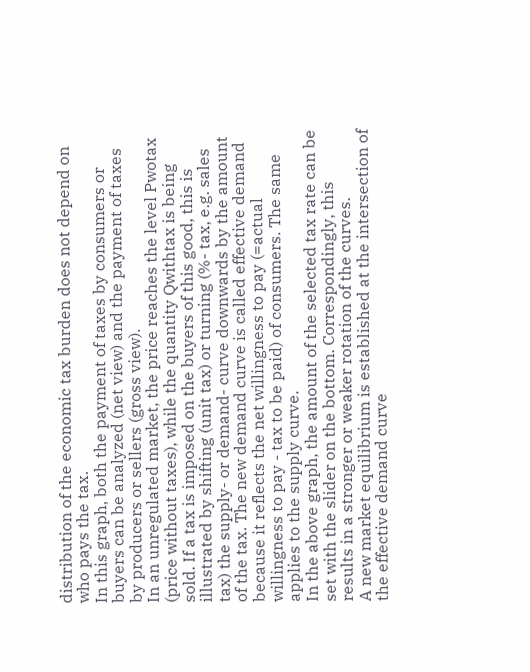distribution of the economic tax burden does not depend on who pays the tax.
In this graph, both the payment of taxes by consumers or buyers can be analyzed (net view) and the payment of taxes by producers or sellers (gross view).
In an unregulated market, the price reaches the level Pwotax (price without taxes), while the quantity Qwithtax is being sold. If a tax is imposed on the buyers of this good, this is illustrated by shifting (unit tax) or turning (%- tax, e.g. sales tax) the supply- or demand- curve downwards by the amount of the tax. The new demand curve is called effective demand because it reflects the net willingness to pay (=actual willingness to pay - tax to be paid) of consumers. The same applies to the supply curve.
In the above graph, the amount of the selected tax rate can be set with the slider on the bottom. Correspondingly, this results in a stronger or weaker rotation of the curves.
A new market equilibrium is established at the intersection of the effective demand curve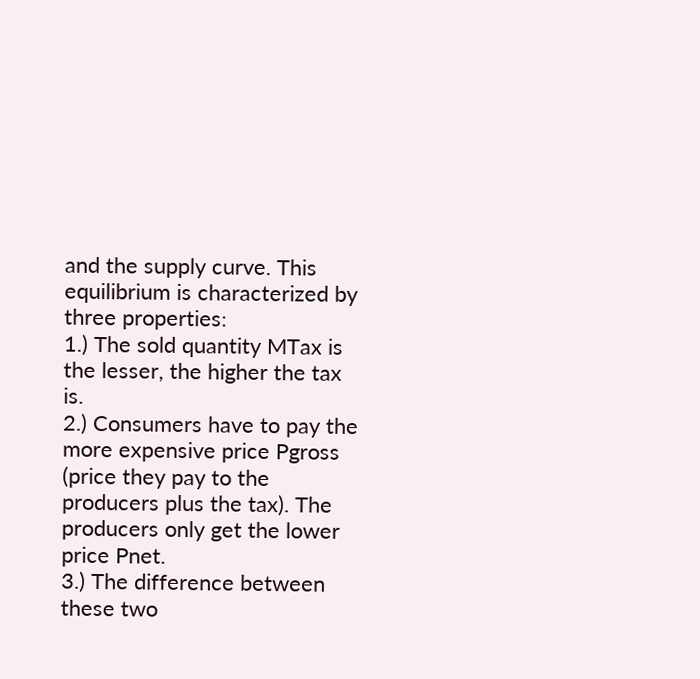and the supply curve. This equilibrium is characterized by three properties:
1.) The sold quantity MTax is the lesser, the higher the tax is.
2.) Consumers have to pay the more expensive price Pgross (price they pay to the producers plus the tax). The producers only get the lower price Pnet.
3.) The difference between these two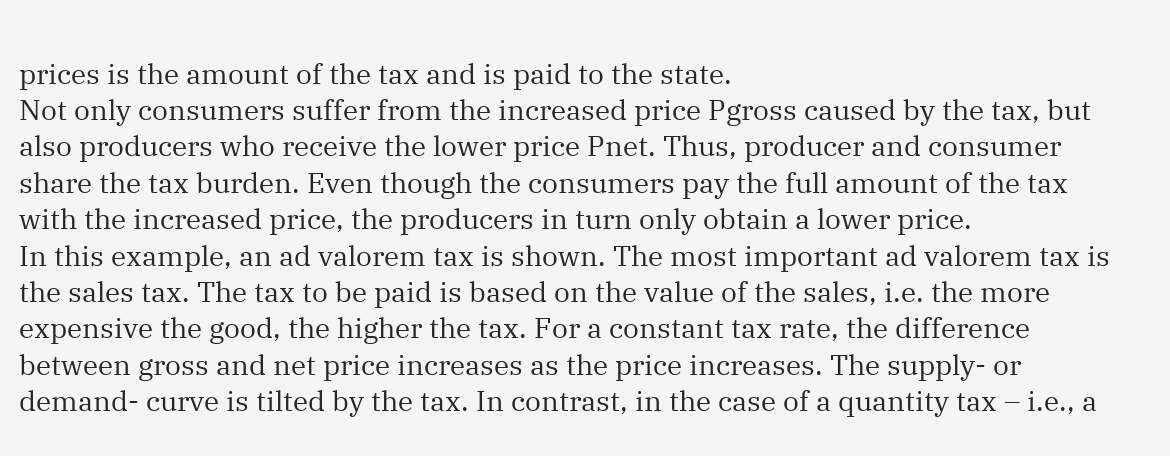prices is the amount of the tax and is paid to the state.
Not only consumers suffer from the increased price Pgross caused by the tax, but also producers who receive the lower price Pnet. Thus, producer and consumer share the tax burden. Even though the consumers pay the full amount of the tax with the increased price, the producers in turn only obtain a lower price.
In this example, an ad valorem tax is shown. The most important ad valorem tax is the sales tax. The tax to be paid is based on the value of the sales, i.e. the more expensive the good, the higher the tax. For a constant tax rate, the difference between gross and net price increases as the price increases. The supply- or demand- curve is tilted by the tax. In contrast, in the case of a quantity tax – i.e., a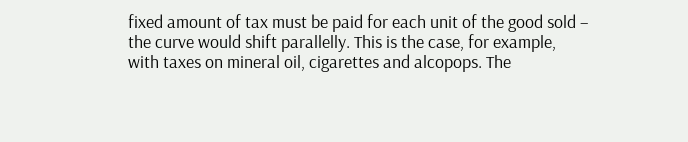fixed amount of tax must be paid for each unit of the good sold – the curve would shift parallelly. This is the case, for example, with taxes on mineral oil, cigarettes and alcopops. The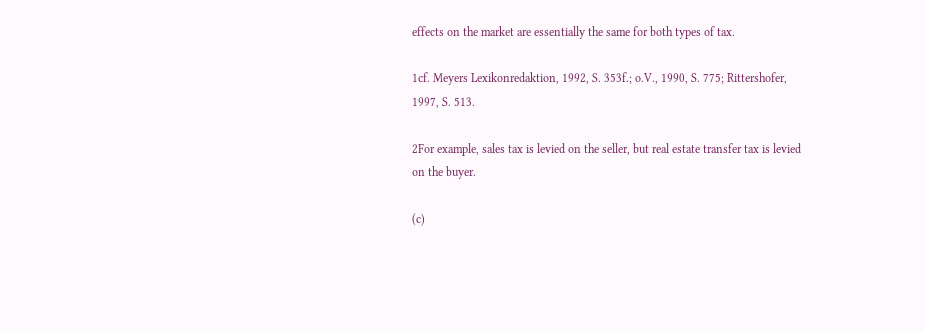effects on the market are essentially the same for both types of tax.

1cf. Meyers Lexikonredaktion, 1992, S. 353f.; o.V., 1990, S. 775; Rittershofer, 1997, S. 513.

2For example, sales tax is levied on the seller, but real estate transfer tax is levied on the buyer.

(c)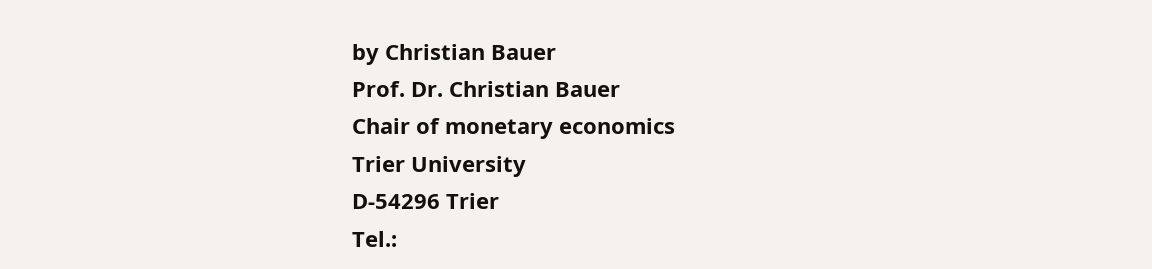by Christian Bauer
Prof. Dr. Christian Bauer
Chair of monetary economics
Trier University
D-54296 Trier
Tel.: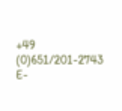+49 (0)651/201-2743
E-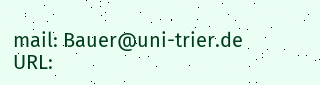mail: Bauer@uni-trier.de
URL: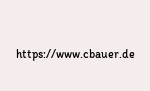https://www.cbauer.de